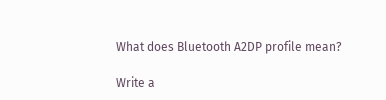What does Bluetooth A2DP profile mean?

Write a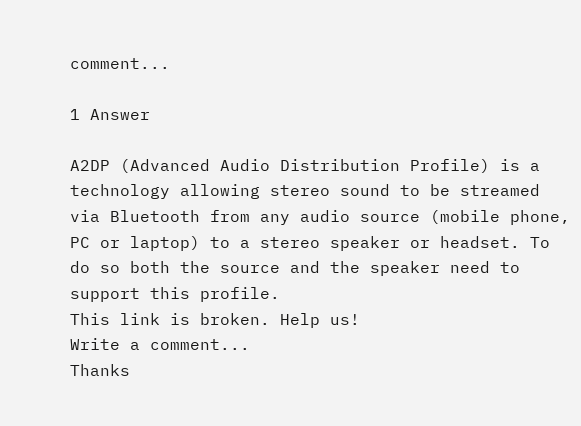comment...

1 Answer

A2DP (Advanced Audio Distribution Profile) is a technology allowing stereo sound to be streamed via Bluetooth from any audio source (mobile phone, PC or laptop) to a stereo speaker or headset. To do so both the source and the speaker need to support this profile.
This link is broken. Help us!
Write a comment...
Thanks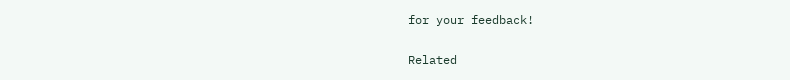for your feedback!

Related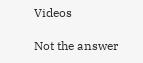Videos

Not the answer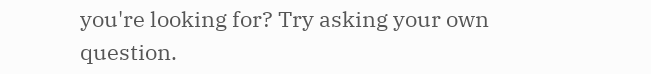you're looking for? Try asking your own question.